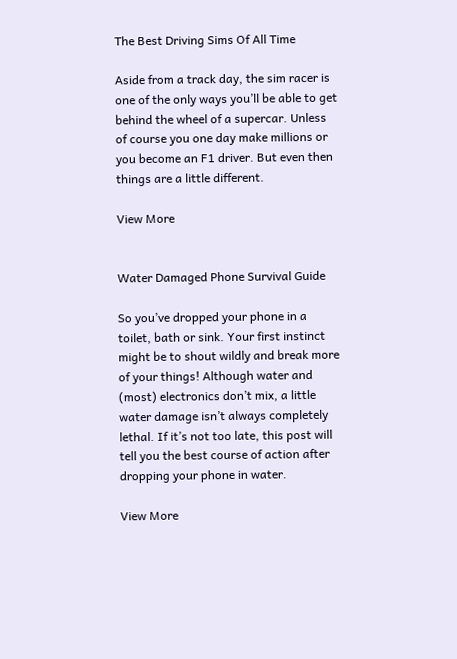The Best Driving Sims Of All Time

Aside from a track day, the sim racer is one of the only ways you’ll be able to get behind the wheel of a supercar. Unless of course you one day make millions or you become an F1 driver. But even then things are a little different.

View More


Water Damaged Phone Survival Guide

So you’ve dropped your phone in a toilet, bath or sink. Your first instinct might be to shout wildly and break more of your things! Although water and (most) electronics don’t mix, a little water damage isn’t always completely lethal. If it’s not too late, this post will tell you the best course of action after dropping your phone in water.

View More